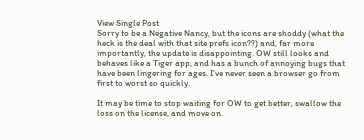View Single Post
Sorry to be a Negative Nancy, but the icons are shoddy (what the heck is the deal with that site prefs icon??) and, far more importantly, the update is disappointing. OW still looks and behaves like a Tiger app, and has a bunch of annoying bugs that have been lingering for ages. I've never seen a browser go from first to worst so quickly.

It may be time to stop waiting for OW to get better, swallow the loss on the license, and move on.